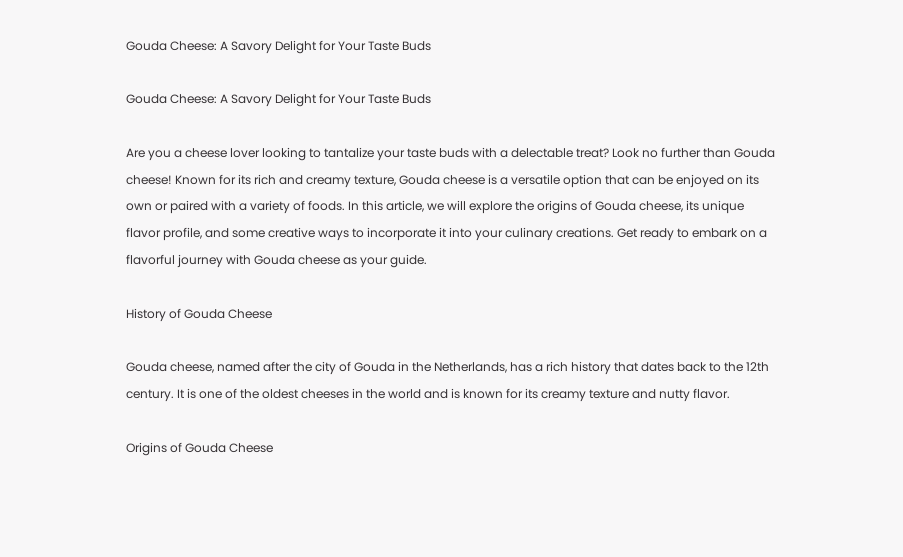Gouda Cheese: A Savory Delight for Your Taste Buds

Gouda Cheese: A Savory Delight for Your Taste Buds

Are you a cheese lover looking to tantalize your taste buds with a delectable treat? Look no further than Gouda cheese! Known for its rich and creamy texture, Gouda cheese is a versatile option that can be enjoyed on its own or paired with a variety of foods. In this article, we will explore the origins of Gouda cheese, its unique flavor profile, and some creative ways to incorporate it into your culinary creations. Get ready to embark on a flavorful journey with Gouda cheese as your guide.

History of Gouda Cheese

Gouda cheese, named after the city of Gouda in the Netherlands, has a rich history that dates back to the 12th century. It is one of the oldest cheeses in the world and is known for its creamy texture and nutty flavor.

Origins of Gouda Cheese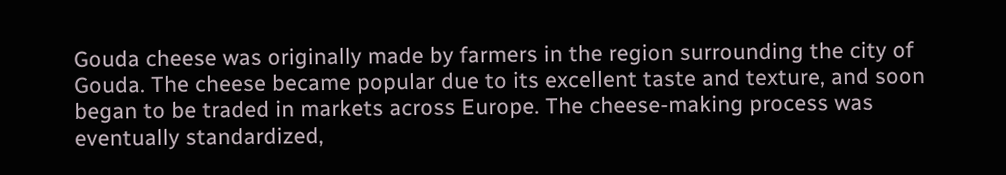Gouda cheese was originally made by farmers in the region surrounding the city of Gouda. The cheese became popular due to its excellent taste and texture, and soon began to be traded in markets across Europe. The cheese-making process was eventually standardized,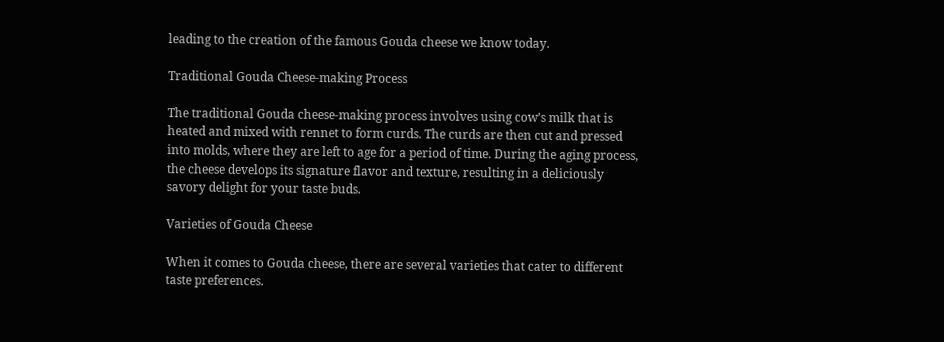leading to the creation of the famous Gouda cheese we know today.

Traditional Gouda Cheese-making Process

The traditional Gouda cheese-making process involves using cow’s milk that is heated and mixed with rennet to form curds. The curds are then cut and pressed into molds, where they are left to age for a period of time. During the aging process, the cheese develops its signature flavor and texture, resulting in a deliciously savory delight for your taste buds.

Varieties of Gouda Cheese

When it comes to Gouda cheese, there are several varieties that cater to different taste preferences.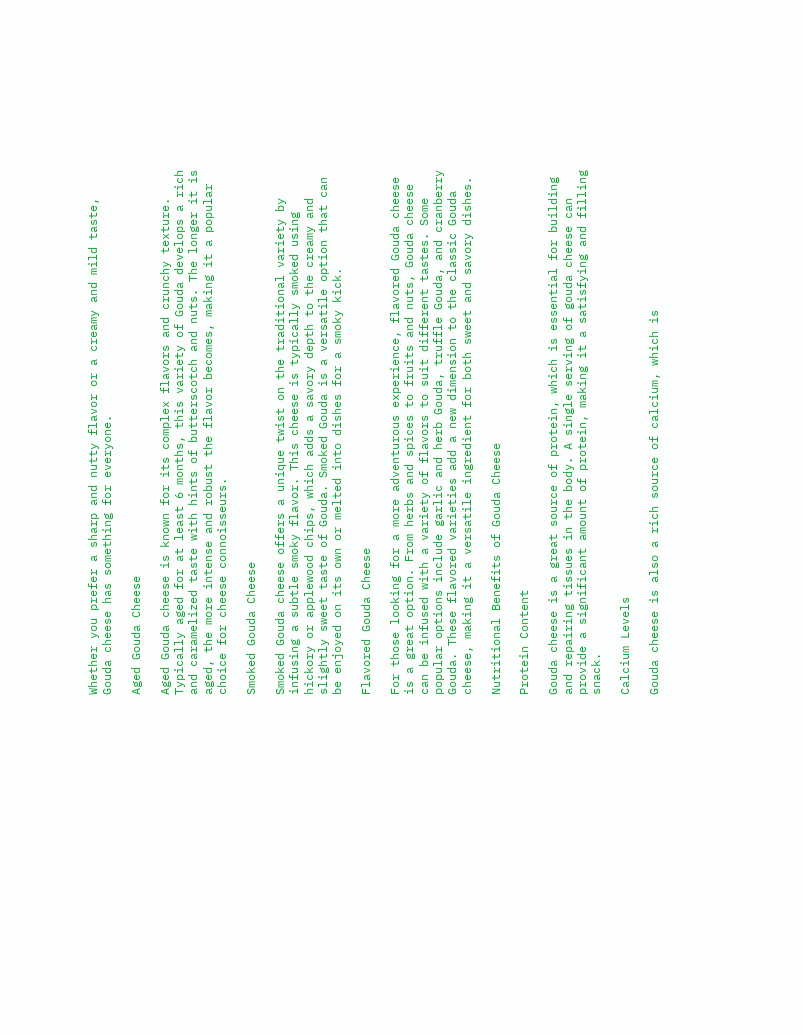Whether you prefer a sharp and nutty flavor or a creamy and mild taste, Gouda cheese has something for everyone.

Aged Gouda Cheese

Aged Gouda cheese is known for its complex flavors and crunchy texture. Typically aged for at least 6 months, this variety of Gouda develops a rich and caramelized taste with hints of butterscotch and nuts. The longer it is aged, the more intense and robust the flavor becomes, making it a popular choice for cheese connoisseurs.

Smoked Gouda Cheese

Smoked Gouda cheese offers a unique twist on the traditional variety by infusing a subtle smoky flavor. This cheese is typically smoked using hickory or applewood chips, which adds a savory depth to the creamy and slightly sweet taste of Gouda. Smoked Gouda is a versatile option that can be enjoyed on its own or melted into dishes for a smoky kick.

Flavored Gouda Cheese

For those looking for a more adventurous experience, flavored Gouda cheese is a great option. From herbs and spices to fruits and nuts, Gouda cheese can be infused with a variety of flavors to suit different tastes. Some popular options include garlic and herb Gouda, truffle Gouda, and cranberry Gouda. These flavored varieties add a new dimension to the classic Gouda cheese, making it a versatile ingredient for both sweet and savory dishes.

Nutritional Benefits of Gouda Cheese

Protein Content

Gouda cheese is a great source of protein, which is essential for building and repairing tissues in the body. A single serving of gouda cheese can provide a significant amount of protein, making it a satisfying and filling snack.

Calcium Levels

Gouda cheese is also a rich source of calcium, which is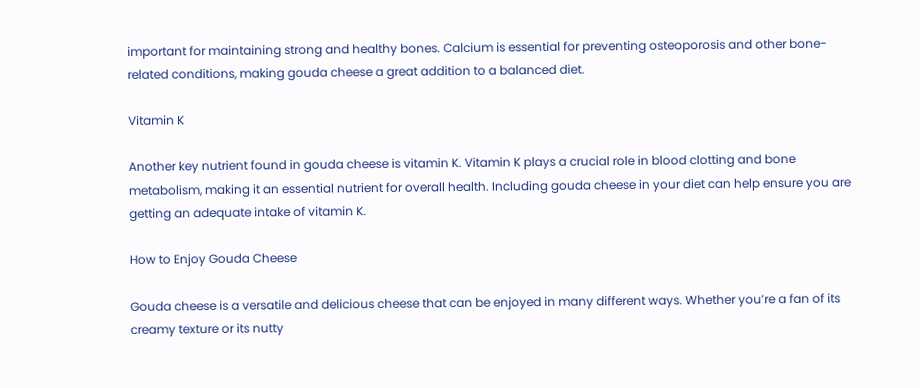important for maintaining strong and healthy bones. Calcium is essential for preventing osteoporosis and other bone-related conditions, making gouda cheese a great addition to a balanced diet.

Vitamin K

Another key nutrient found in gouda cheese is vitamin K. Vitamin K plays a crucial role in blood clotting and bone metabolism, making it an essential nutrient for overall health. Including gouda cheese in your diet can help ensure you are getting an adequate intake of vitamin K.

How to Enjoy Gouda Cheese

Gouda cheese is a versatile and delicious cheese that can be enjoyed in many different ways. Whether you’re a fan of its creamy texture or its nutty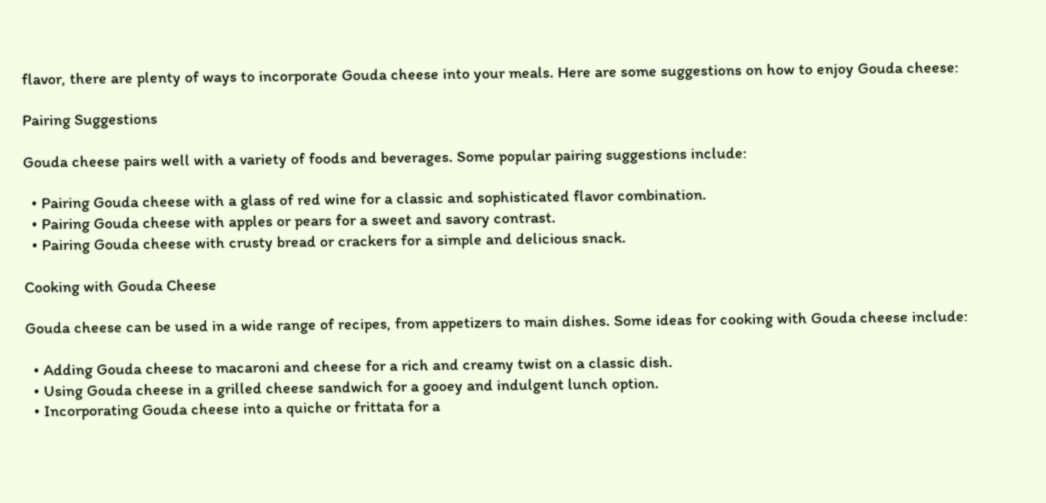flavor, there are plenty of ways to incorporate Gouda cheese into your meals. Here are some suggestions on how to enjoy Gouda cheese:

Pairing Suggestions

Gouda cheese pairs well with a variety of foods and beverages. Some popular pairing suggestions include:

  • Pairing Gouda cheese with a glass of red wine for a classic and sophisticated flavor combination.
  • Pairing Gouda cheese with apples or pears for a sweet and savory contrast.
  • Pairing Gouda cheese with crusty bread or crackers for a simple and delicious snack.

Cooking with Gouda Cheese

Gouda cheese can be used in a wide range of recipes, from appetizers to main dishes. Some ideas for cooking with Gouda cheese include:

  • Adding Gouda cheese to macaroni and cheese for a rich and creamy twist on a classic dish.
  • Using Gouda cheese in a grilled cheese sandwich for a gooey and indulgent lunch option.
  • Incorporating Gouda cheese into a quiche or frittata for a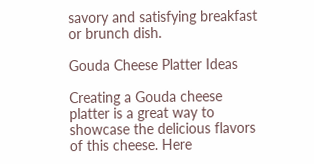savory and satisfying breakfast or brunch dish.

Gouda Cheese Platter Ideas

Creating a Gouda cheese platter is a great way to showcase the delicious flavors of this cheese. Here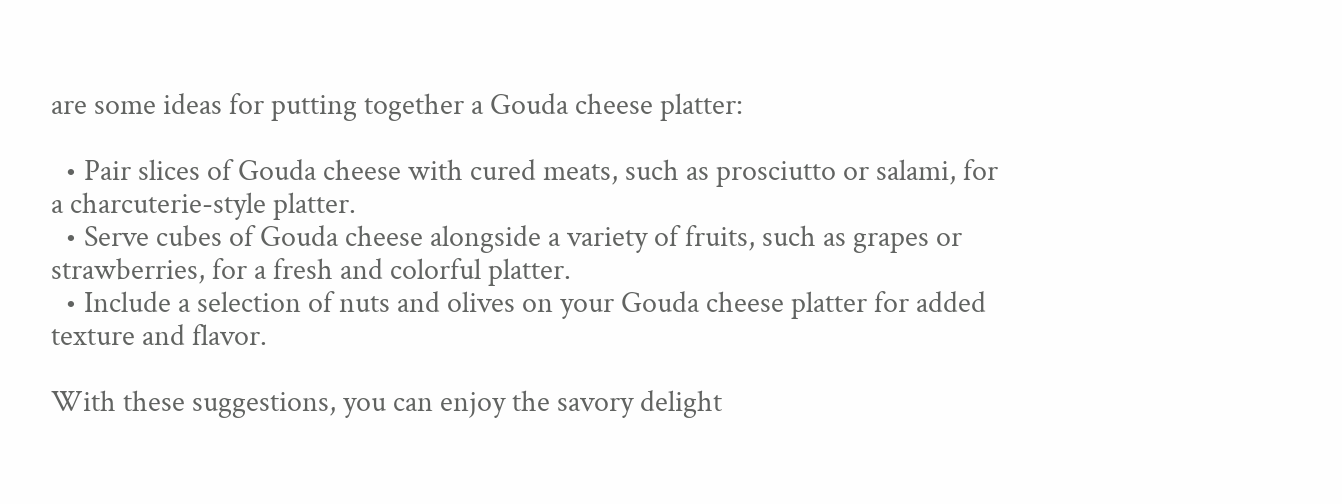are some ideas for putting together a Gouda cheese platter:

  • Pair slices of Gouda cheese with cured meats, such as prosciutto or salami, for a charcuterie-style platter.
  • Serve cubes of Gouda cheese alongside a variety of fruits, such as grapes or strawberries, for a fresh and colorful platter.
  • Include a selection of nuts and olives on your Gouda cheese platter for added texture and flavor.

With these suggestions, you can enjoy the savory delight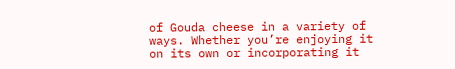of Gouda cheese in a variety of ways. Whether you’re enjoying it on its own or incorporating it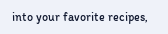into your favorite recipes,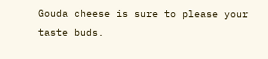Gouda cheese is sure to please your taste buds.